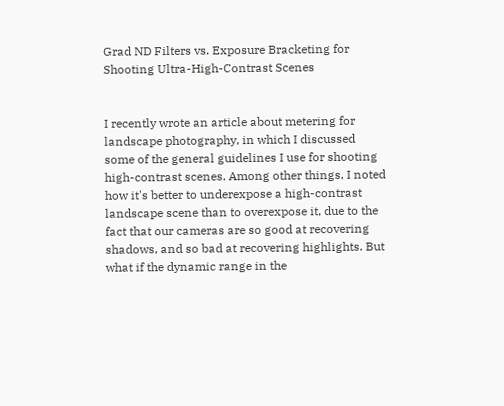Grad ND Filters vs. Exposure Bracketing for Shooting Ultra-High-Contrast Scenes


I recently wrote an article about metering for landscape photography, in which I discussed some of the general guidelines I use for shooting high-contrast scenes. Among other things, I noted how it's better to underexpose a high-contrast landscape scene than to overexpose it, due to the fact that our cameras are so good at recovering shadows, and so bad at recovering highlights. But what if the dynamic range in the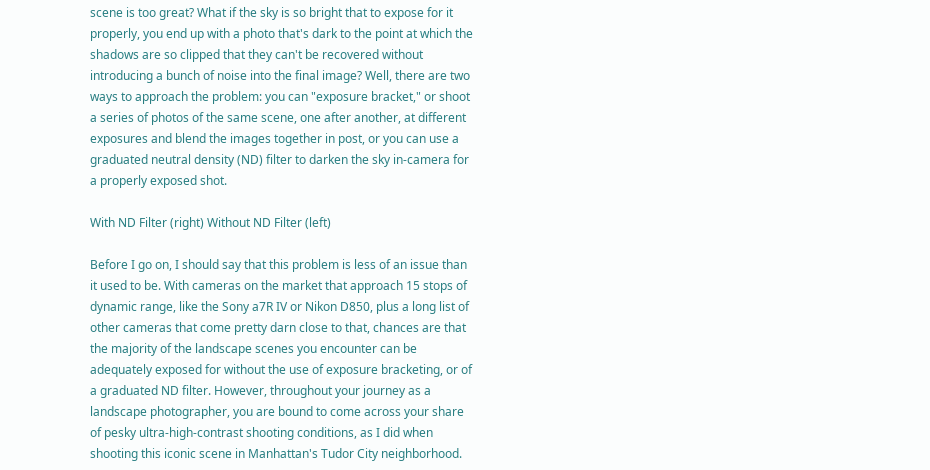scene is too great? What if the sky is so bright that to expose for it properly, you end up with a photo that's dark to the point at which the shadows are so clipped that they can't be recovered without introducing a bunch of noise into the final image? Well, there are two ways to approach the problem: you can "exposure bracket," or shoot a series of photos of the same scene, one after another, at different exposures and blend the images together in post, or you can use a graduated neutral density (ND) filter to darken the sky in-camera for a properly exposed shot.

With ND Filter (right) Without ND Filter (left)

Before I go on, I should say that this problem is less of an issue than it used to be. With cameras on the market that approach 15 stops of dynamic range, like the Sony a7R IV or Nikon D850, plus a long list of other cameras that come pretty darn close to that, chances are that the majority of the landscape scenes you encounter can be adequately exposed for without the use of exposure bracketing, or of a graduated ND filter. However, throughout your journey as a landscape photographer, you are bound to come across your share of pesky ultra-high-contrast shooting conditions, as I did when shooting this iconic scene in Manhattan's Tudor City neighborhood.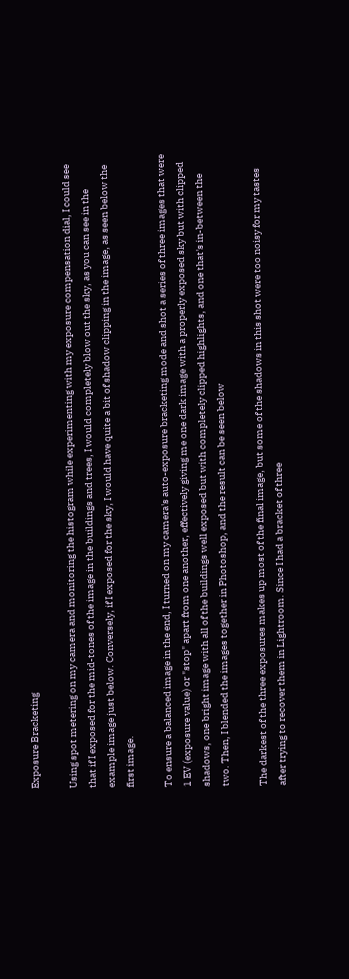Exposure Bracketing

Using spot metering on my camera and monitoring the histogram while experimenting with my exposure compensation dial, I could see that if I exposed for the mid-tones of the image in the buildings and trees, I would completely blow out the sky, as you can see in the example image just below. Conversely, if I exposed for the sky, I would have quite a bit of shadow clipping in the image, as seen below the first image.

To ensure a balanced image in the end, I turned on my camera's auto-exposure bracketing mode and shot a series of three images that were 1 EV (exposure value) or "stop" apart from one another, effectively giving me one dark image with a properly exposed sky but with clipped shadows, one bright image with all of the buildings well exposed but with completely clipped highlights, and one that's in-between the two. Then, I blended the images together in Photoshop, and the result can be seen below

The darkest of the three exposures makes up most of the final image, but some of the shadows in this shot were too noisy for my tastes after trying to recover them in Lightroom. Since I had a bracket of three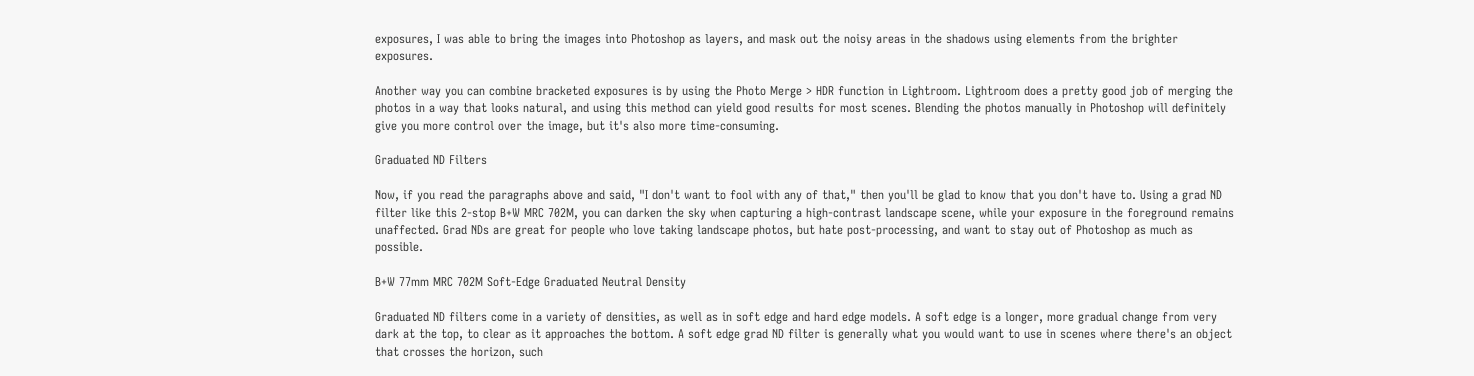exposures, I was able to bring the images into Photoshop as layers, and mask out the noisy areas in the shadows using elements from the brighter exposures.

Another way you can combine bracketed exposures is by using the Photo Merge > HDR function in Lightroom. Lightroom does a pretty good job of merging the photos in a way that looks natural, and using this method can yield good results for most scenes. Blending the photos manually in Photoshop will definitely give you more control over the image, but it's also more time-consuming.

Graduated ND Filters

Now, if you read the paragraphs above and said, "I don't want to fool with any of that," then you'll be glad to know that you don't have to. Using a grad ND filter like this 2-stop B+W MRC 702M, you can darken the sky when capturing a high-contrast landscape scene, while your exposure in the foreground remains unaffected. Grad NDs are great for people who love taking landscape photos, but hate post-processing, and want to stay out of Photoshop as much as possible.

B+W 77mm MRC 702M Soft-Edge Graduated Neutral Density

Graduated ND filters come in a variety of densities, as well as in soft edge and hard edge models. A soft edge is a longer, more gradual change from very dark at the top, to clear as it approaches the bottom. A soft edge grad ND filter is generally what you would want to use in scenes where there's an object that crosses the horizon, such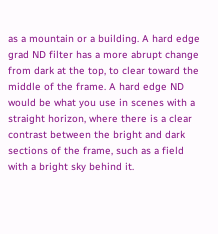as a mountain or a building. A hard edge grad ND filter has a more abrupt change from dark at the top, to clear toward the middle of the frame. A hard edge ND would be what you use in scenes with a straight horizon, where there is a clear contrast between the bright and dark sections of the frame, such as a field with a bright sky behind it.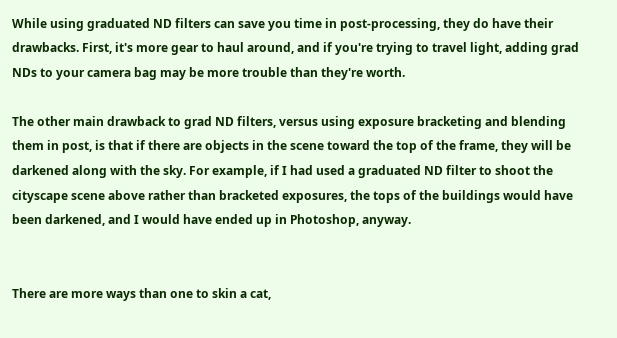While using graduated ND filters can save you time in post-processing, they do have their drawbacks. First, it's more gear to haul around, and if you're trying to travel light, adding grad NDs to your camera bag may be more trouble than they're worth.

The other main drawback to grad ND filters, versus using exposure bracketing and blending them in post, is that if there are objects in the scene toward the top of the frame, they will be darkened along with the sky. For example, if I had used a graduated ND filter to shoot the cityscape scene above rather than bracketed exposures, the tops of the buildings would have been darkened, and I would have ended up in Photoshop, anyway.


There are more ways than one to skin a cat,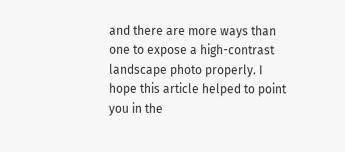and there are more ways than one to expose a high-contrast landscape photo properly. I hope this article helped to point you in the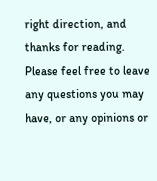right direction, and thanks for reading. Please feel free to leave any questions you may have, or any opinions or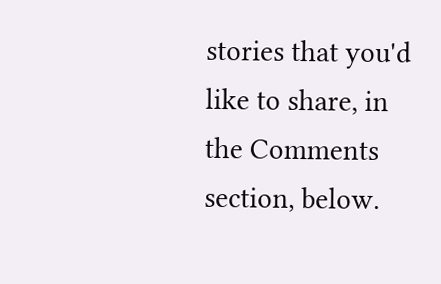stories that you'd like to share, in the Comments section, below.